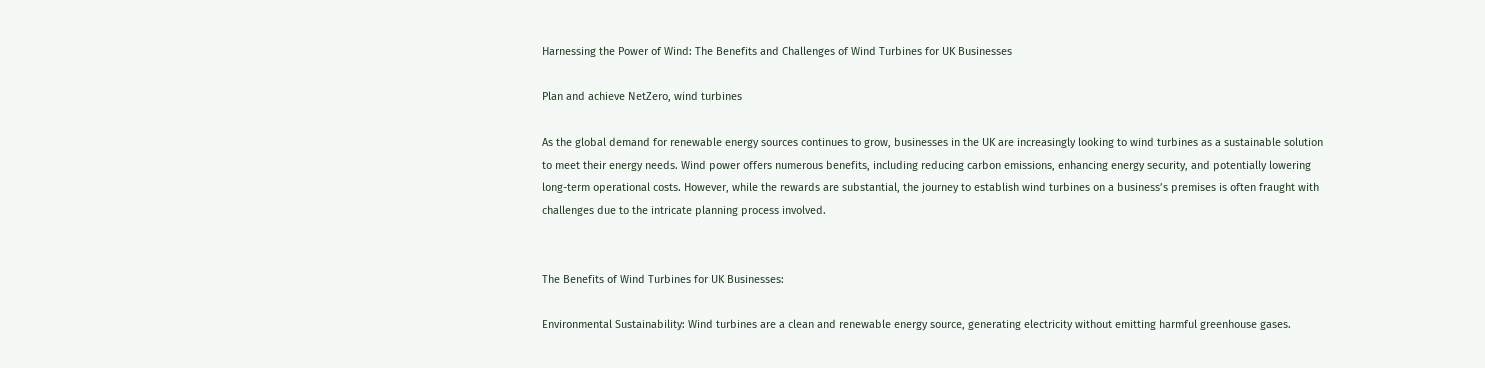Harnessing the Power of Wind: The Benefits and Challenges of Wind Turbines for UK Businesses

Plan and achieve NetZero, wind turbines

As the global demand for renewable energy sources continues to grow, businesses in the UK are increasingly looking to wind turbines as a sustainable solution to meet their energy needs. Wind power offers numerous benefits, including reducing carbon emissions, enhancing energy security, and potentially lowering long-term operational costs. However, while the rewards are substantial, the journey to establish wind turbines on a business’s premises is often fraught with challenges due to the intricate planning process involved.


The Benefits of Wind Turbines for UK Businesses:

Environmental Sustainability: Wind turbines are a clean and renewable energy source, generating electricity without emitting harmful greenhouse gases.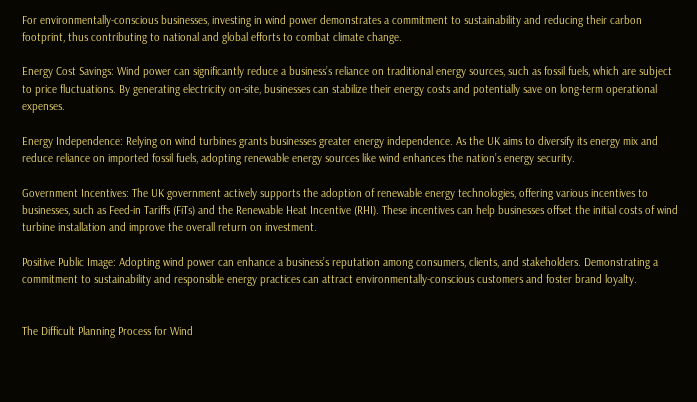For environmentally-conscious businesses, investing in wind power demonstrates a commitment to sustainability and reducing their carbon footprint, thus contributing to national and global efforts to combat climate change.

Energy Cost Savings: Wind power can significantly reduce a business’s reliance on traditional energy sources, such as fossil fuels, which are subject to price fluctuations. By generating electricity on-site, businesses can stabilize their energy costs and potentially save on long-term operational expenses.

Energy Independence: Relying on wind turbines grants businesses greater energy independence. As the UK aims to diversify its energy mix and reduce reliance on imported fossil fuels, adopting renewable energy sources like wind enhances the nation’s energy security.

Government Incentives: The UK government actively supports the adoption of renewable energy technologies, offering various incentives to businesses, such as Feed-in Tariffs (FiTs) and the Renewable Heat Incentive (RHI). These incentives can help businesses offset the initial costs of wind turbine installation and improve the overall return on investment.

Positive Public Image: Adopting wind power can enhance a business’s reputation among consumers, clients, and stakeholders. Demonstrating a commitment to sustainability and responsible energy practices can attract environmentally-conscious customers and foster brand loyalty.


The Difficult Planning Process for Wind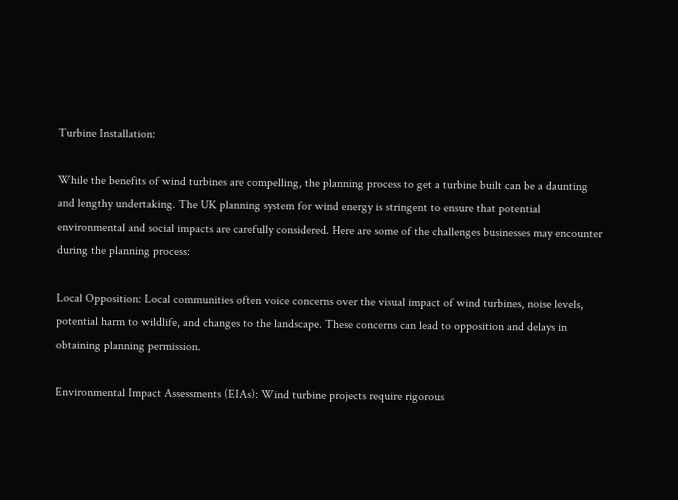Turbine Installation:

While the benefits of wind turbines are compelling, the planning process to get a turbine built can be a daunting and lengthy undertaking. The UK planning system for wind energy is stringent to ensure that potential environmental and social impacts are carefully considered. Here are some of the challenges businesses may encounter during the planning process:

Local Opposition: Local communities often voice concerns over the visual impact of wind turbines, noise levels, potential harm to wildlife, and changes to the landscape. These concerns can lead to opposition and delays in obtaining planning permission.

Environmental Impact Assessments (EIAs): Wind turbine projects require rigorous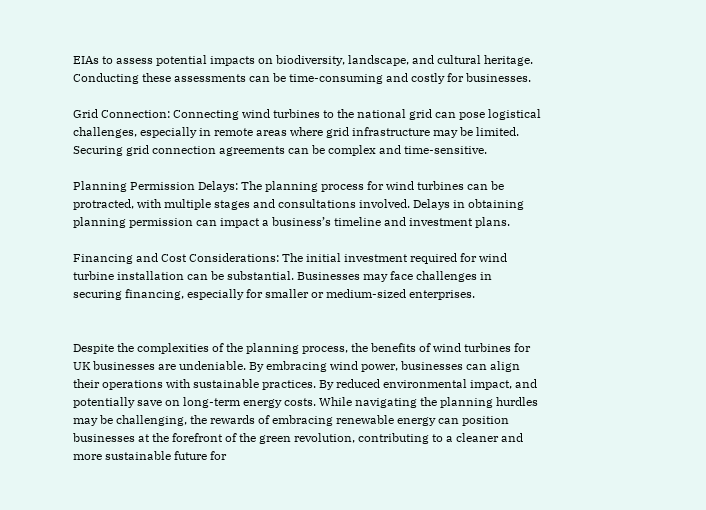EIAs to assess potential impacts on biodiversity, landscape, and cultural heritage. Conducting these assessments can be time-consuming and costly for businesses.

Grid Connection: Connecting wind turbines to the national grid can pose logistical challenges, especially in remote areas where grid infrastructure may be limited. Securing grid connection agreements can be complex and time-sensitive.

Planning Permission Delays: The planning process for wind turbines can be protracted, with multiple stages and consultations involved. Delays in obtaining planning permission can impact a business’s timeline and investment plans.

Financing and Cost Considerations: The initial investment required for wind turbine installation can be substantial. Businesses may face challenges in securing financing, especially for smaller or medium-sized enterprises.


Despite the complexities of the planning process, the benefits of wind turbines for UK businesses are undeniable. By embracing wind power, businesses can align their operations with sustainable practices. By reduced environmental impact, and potentially save on long-term energy costs. While navigating the planning hurdles may be challenging, the rewards of embracing renewable energy can position businesses at the forefront of the green revolution, contributing to a cleaner and more sustainable future for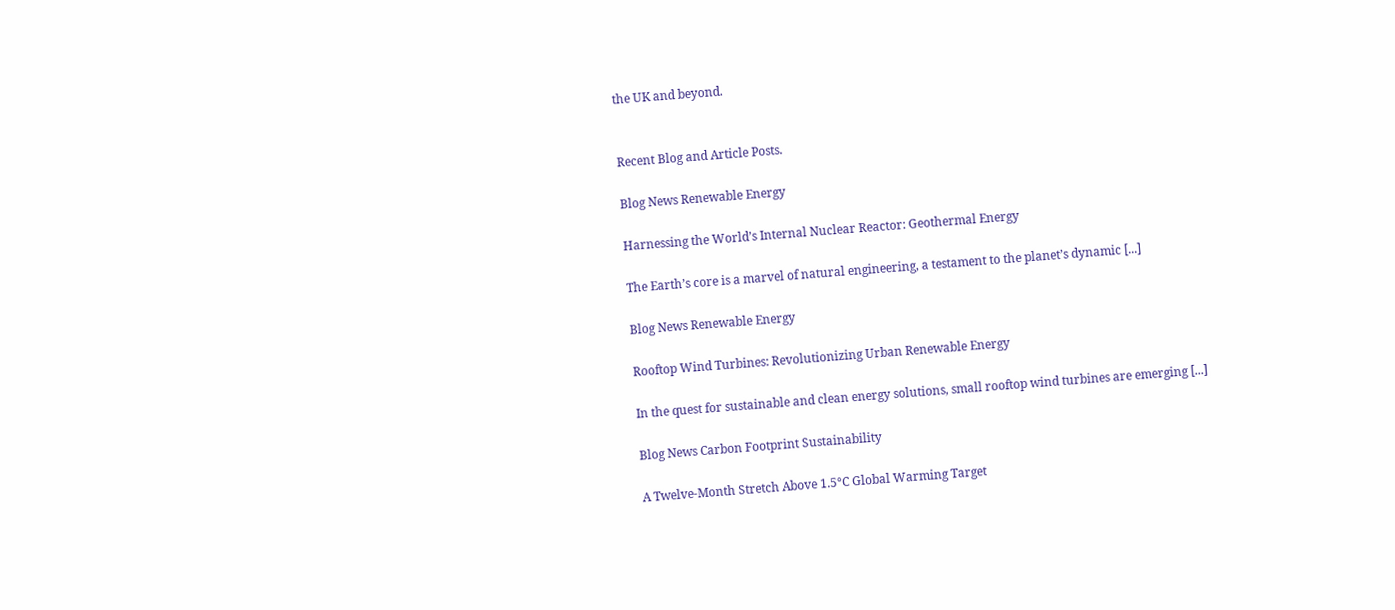the UK and beyond.


Recent Blog and Article Posts.

Blog News Renewable Energy

Harnessing the World’s Internal Nuclear Reactor: Geothermal Energy

The Earth’s core is a marvel of natural engineering, a testament to the planet’s dynamic [...]

Blog News Renewable Energy

Rooftop Wind Turbines: Revolutionizing Urban Renewable Energy

In the quest for sustainable and clean energy solutions, small rooftop wind turbines are emerging [...]

Blog News Carbon Footprint Sustainability

A Twelve-Month Stretch Above 1.5°C Global Warming Target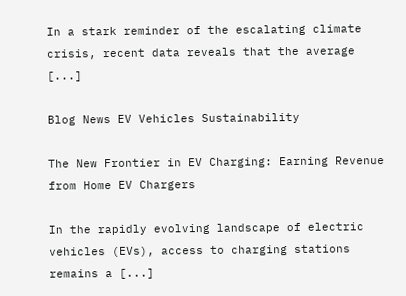In a stark reminder of the escalating climate crisis, recent data reveals that the average [...]

Blog News EV Vehicles Sustainability

The New Frontier in EV Charging: Earning Revenue from Home EV Chargers

In the rapidly evolving landscape of electric vehicles (EVs), access to charging stations remains a [...]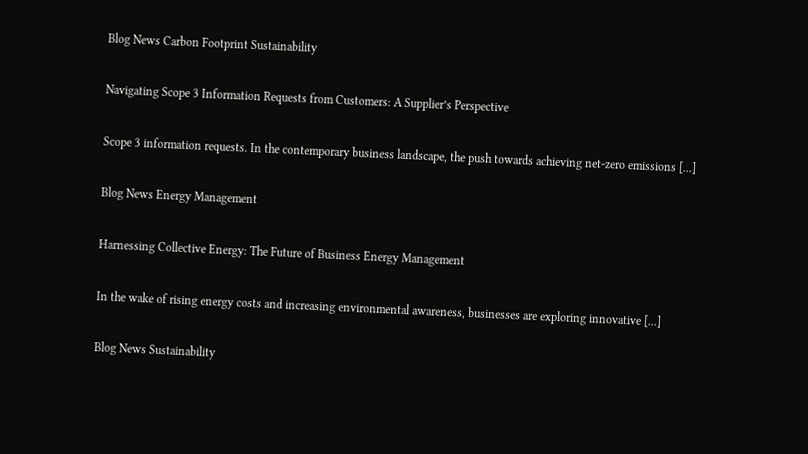Blog News Carbon Footprint Sustainability

Navigating Scope 3 Information Requests from Customers: A Supplier’s Perspective

Scope 3 information requests. In the contemporary business landscape, the push towards achieving net-zero emissions [...]

Blog News Energy Management

Harnessing Collective Energy: The Future of Business Energy Management

In the wake of rising energy costs and increasing environmental awareness, businesses are exploring innovative [...]

Blog News Sustainability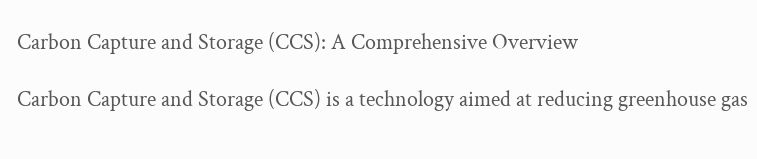Carbon Capture and Storage (CCS): A Comprehensive Overview

Carbon Capture and Storage (CCS) is a technology aimed at reducing greenhouse gas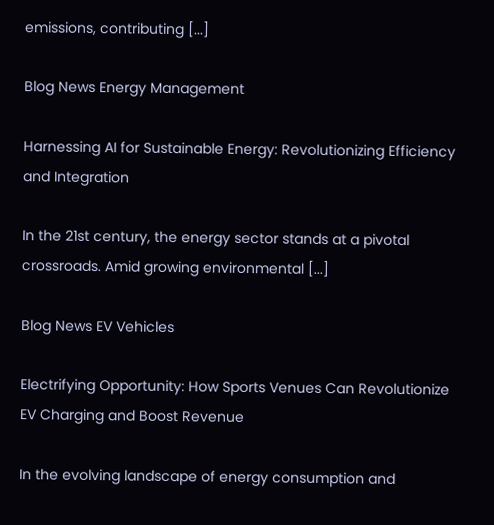emissions, contributing [...]

Blog News Energy Management

Harnessing AI for Sustainable Energy: Revolutionizing Efficiency and Integration

In the 21st century, the energy sector stands at a pivotal crossroads. Amid growing environmental [...]

Blog News EV Vehicles

Electrifying Opportunity: How Sports Venues Can Revolutionize EV Charging and Boost Revenue

In the evolving landscape of energy consumption and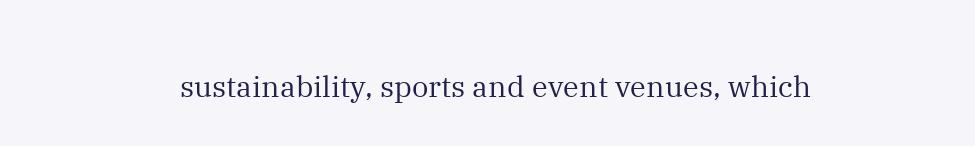sustainability, sports and event venues, which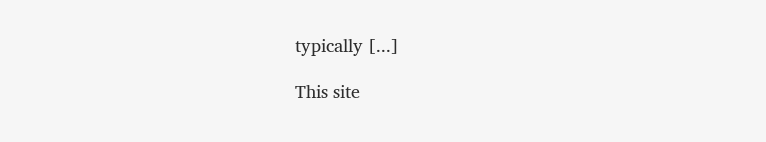typically [...]

This site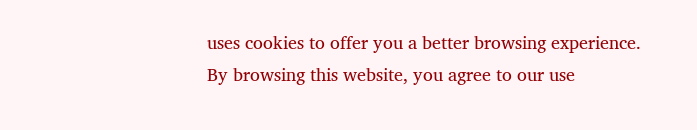uses cookies to offer you a better browsing experience. By browsing this website, you agree to our use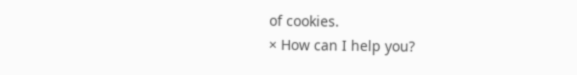of cookies.
× How can I help you?